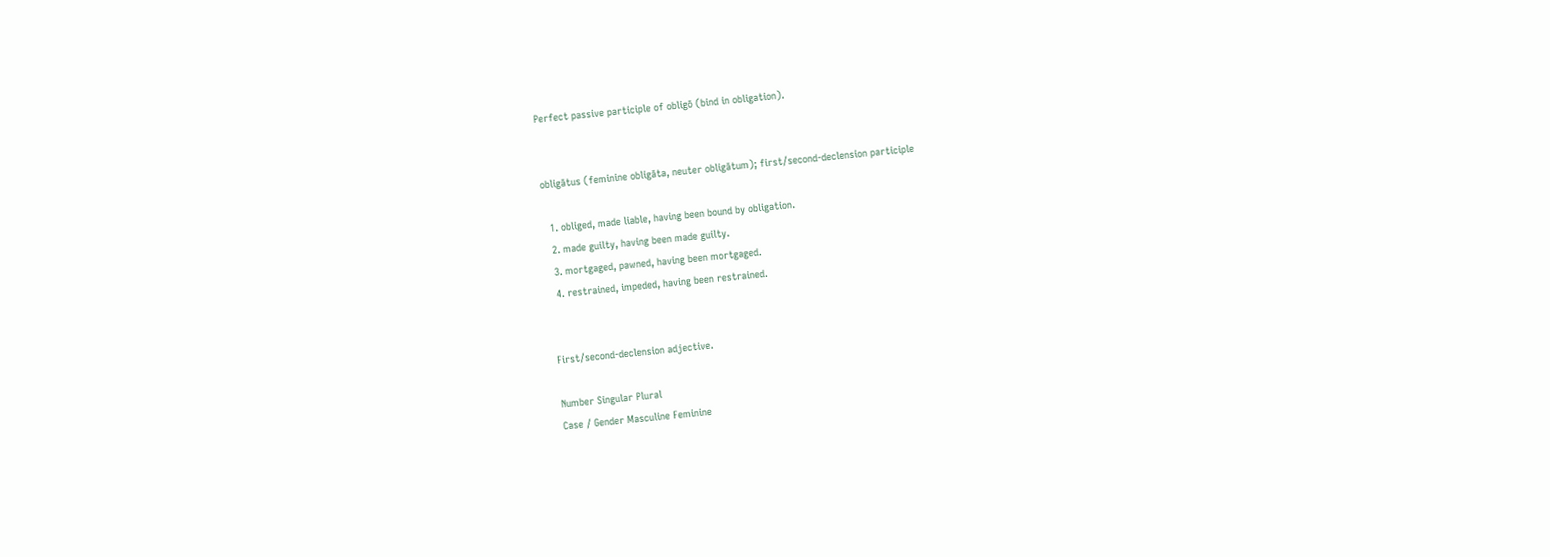Perfect passive participle of obligō (bind in obligation).


obligātus (feminine obligāta, neuter obligātum); first/second-declension participle

  1. obliged, made liable, having been bound by obligation.
  2. made guilty, having been made guilty.
  3. mortgaged, pawned, having been mortgaged.
  4. restrained, impeded, having been restrained.


First/second-declension adjective.

Number Singular Plural
Case / Gender Masculine Feminine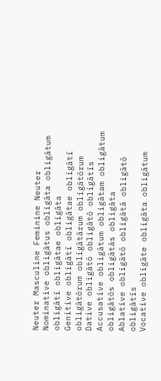Neuter Masculine Feminine Neuter
Nominative obligātus obligāta obligātum obligātī obligātae obligāta
Genitive obligātī obligātae obligātī obligātōrum obligātārum obligātōrum
Dative obligātō obligātō obligātīs
Accusative obligātum obligātam obligātum obligātōs obligātās obligāta
Ablative obligātō obligātā obligātō obligātīs
Vocative obligāte obligāta obligātum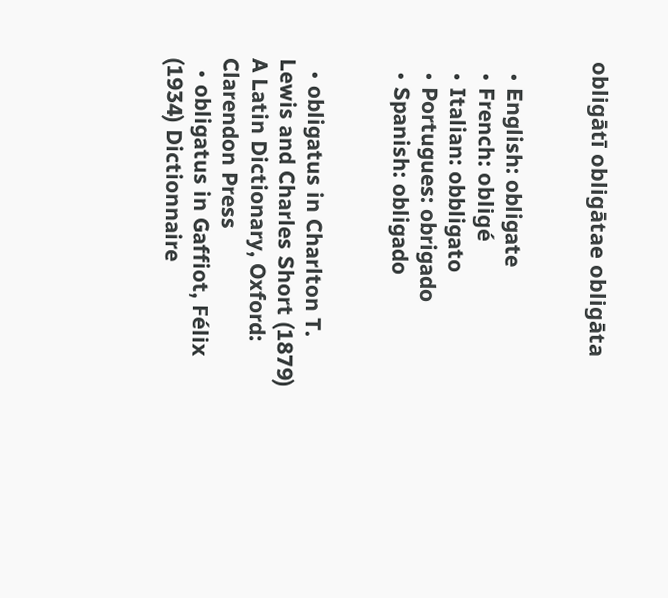obligātī obligātae obligāta


  • English: obligate
  • French: obligé
  • Italian: obbligato
  • Portugues: obrigado
  • Spanish: obligado


  • obligatus in Charlton T. Lewis and Charles Short (1879) A Latin Dictionary, Oxford: Clarendon Press
  • obligatus in Gaffiot, Félix (1934) Dictionnaire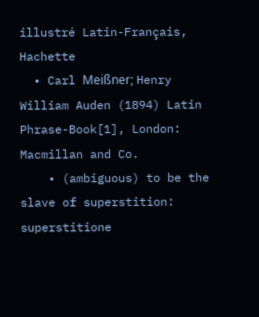illustré Latin-Français, Hachette
  • Carl Meißner; Henry William Auden (1894) Latin Phrase-Book[1], London: Macmillan and Co.
    • (ambiguous) to be the slave of superstition: superstitione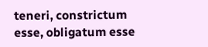teneri, constrictum esse, obligatum esse